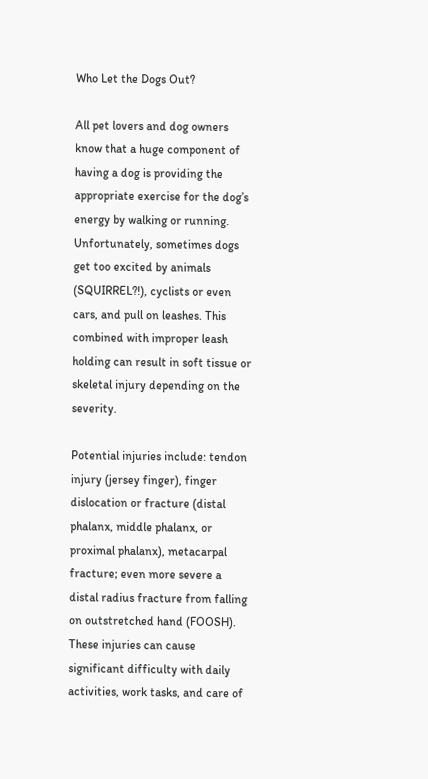Who Let the Dogs Out?

All pet lovers and dog owners know that a huge component of having a dog is providing the appropriate exercise for the dog’s energy by walking or running. Unfortunately, sometimes dogs get too excited by animals (SQUIRREL?!), cyclists or even cars, and pull on leashes. This combined with improper leash holding can result in soft tissue or skeletal injury depending on the severity.

Potential injuries include: tendon injury (jersey finger), finger dislocation or fracture (distal phalanx, middle phalanx, or proximal phalanx), metacarpal fracture; even more severe a distal radius fracture from falling on outstretched hand (FOOSH). These injuries can cause significant difficulty with daily activities, work tasks, and care of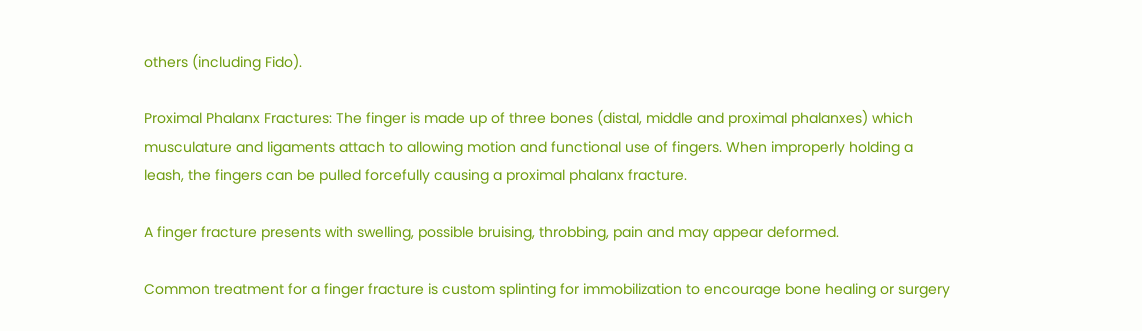others (including Fido).

Proximal Phalanx Fractures: The finger is made up of three bones (distal, middle and proximal phalanxes) which musculature and ligaments attach to allowing motion and functional use of fingers. When improperly holding a leash, the fingers can be pulled forcefully causing a proximal phalanx fracture.

A finger fracture presents with swelling, possible bruising, throbbing, pain and may appear deformed.

Common treatment for a finger fracture is custom splinting for immobilization to encourage bone healing or surgery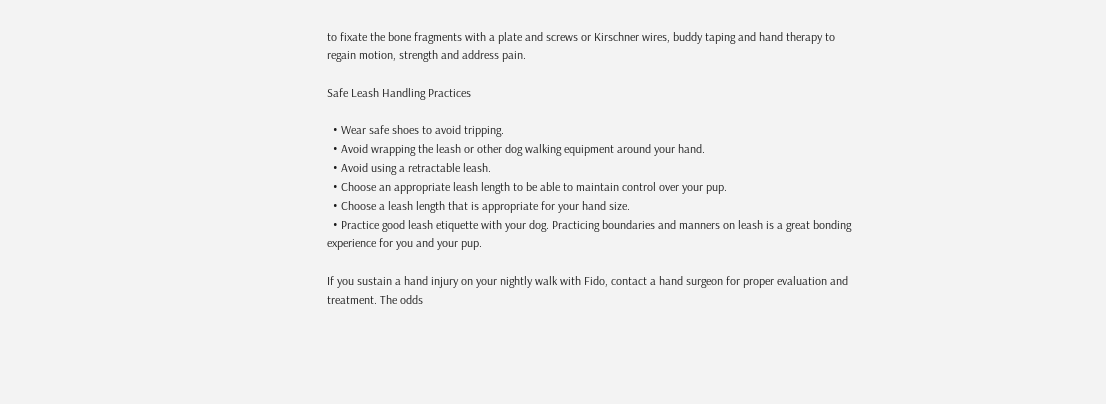to fixate the bone fragments with a plate and screws or Kirschner wires, buddy taping and hand therapy to regain motion, strength and address pain.

Safe Leash Handling Practices

  • Wear safe shoes to avoid tripping.
  • Avoid wrapping the leash or other dog walking equipment around your hand.
  • Avoid using a retractable leash.
  • Choose an appropriate leash length to be able to maintain control over your pup.
  • Choose a leash length that is appropriate for your hand size.
  • Practice good leash etiquette with your dog. Practicing boundaries and manners on leash is a great bonding experience for you and your pup.

If you sustain a hand injury on your nightly walk with Fido, contact a hand surgeon for proper evaluation and treatment. The odds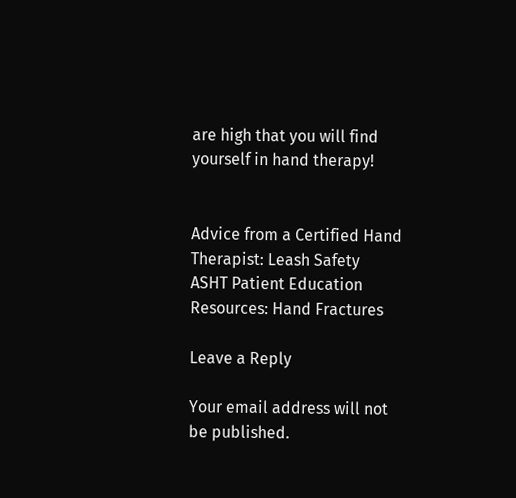are high that you will find yourself in hand therapy!


Advice from a Certified Hand Therapist: Leash Safety
ASHT Patient Education Resources: Hand Fractures

Leave a Reply

Your email address will not be published.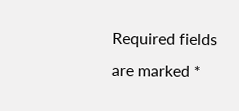Required fields are marked *